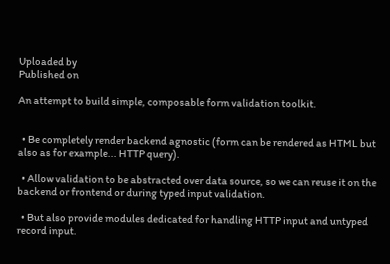Uploaded by
Published on

An attempt to build simple, composable form validation toolkit.


  • Be completely render backend agnostic (form can be rendered as HTML but also as for example... HTTP query).

  • Allow validation to be abstracted over data source, so we can reuse it on the backend or frontend or during typed input validation.

  • But also provide modules dedicated for handling HTTP input and untyped record input.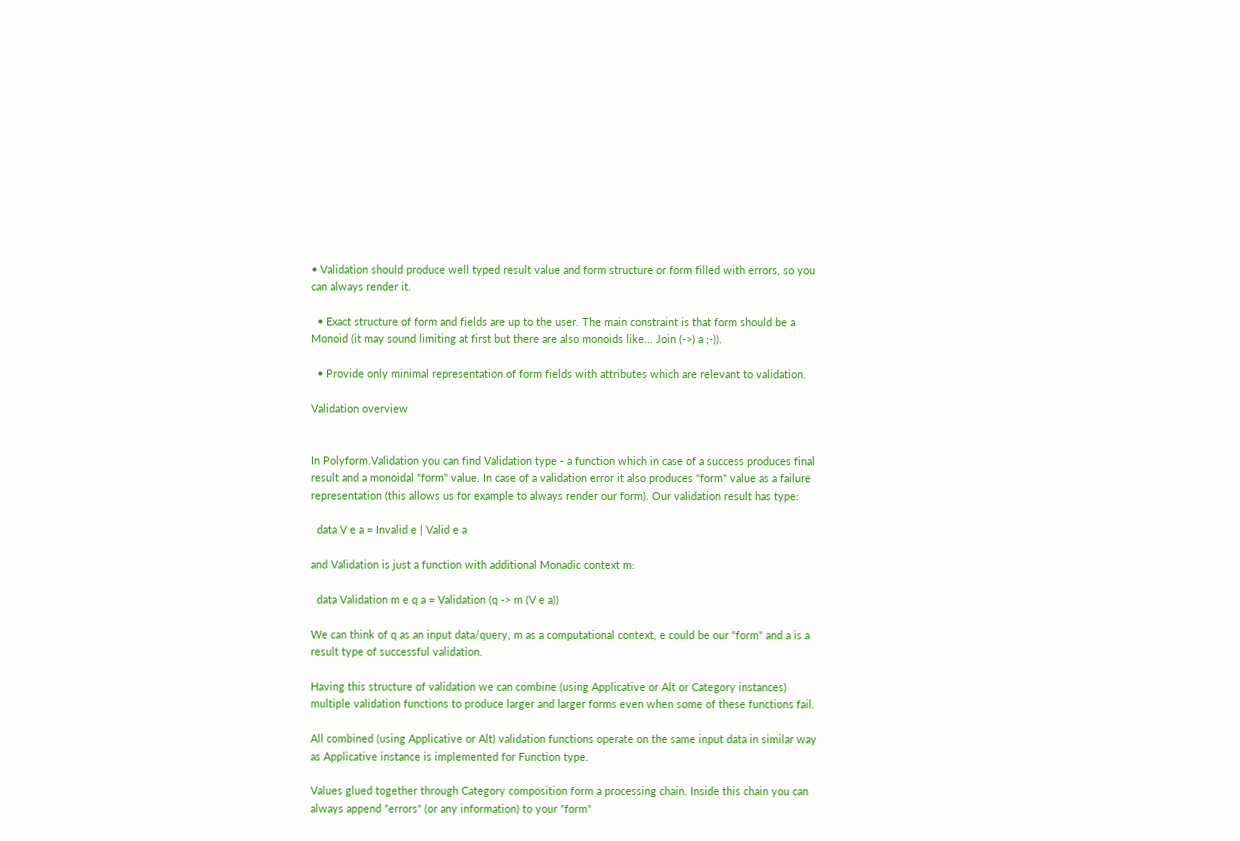• Validation should produce well typed result value and form structure or form filled with errors, so you can always render it.

  • Exact structure of form and fields are up to the user. The main constraint is that form should be a Monoid (it may sound limiting at first but there are also monoids like... Join (->) a ;-)).

  • Provide only minimal representation of form fields with attributes which are relevant to validation.

Validation overview


In Polyform.Validation you can find Validation type - a function which in case of a success produces final result and a monoidal "form" value. In case of a validation error it also produces "form" value as a failure representation (this allows us for example to always render our form). Our validation result has type:

  data V e a = Invalid e | Valid e a

and Validation is just a function with additional Monadic context m:

  data Validation m e q a = Validation (q -> m (V e a))

We can think of q as an input data/query, m as a computational context, e could be our "form" and a is a result type of successful validation.

Having this structure of validation we can combine (using Applicative or Alt or Category instances) multiple validation functions to produce larger and larger forms even when some of these functions fail.

All combined (using Applicative or Alt) validation functions operate on the same input data in similar way as Applicative instance is implemented for Function type.

Values glued together through Category composition form a processing chain. Inside this chain you can always append "errors" (or any information) to your "form"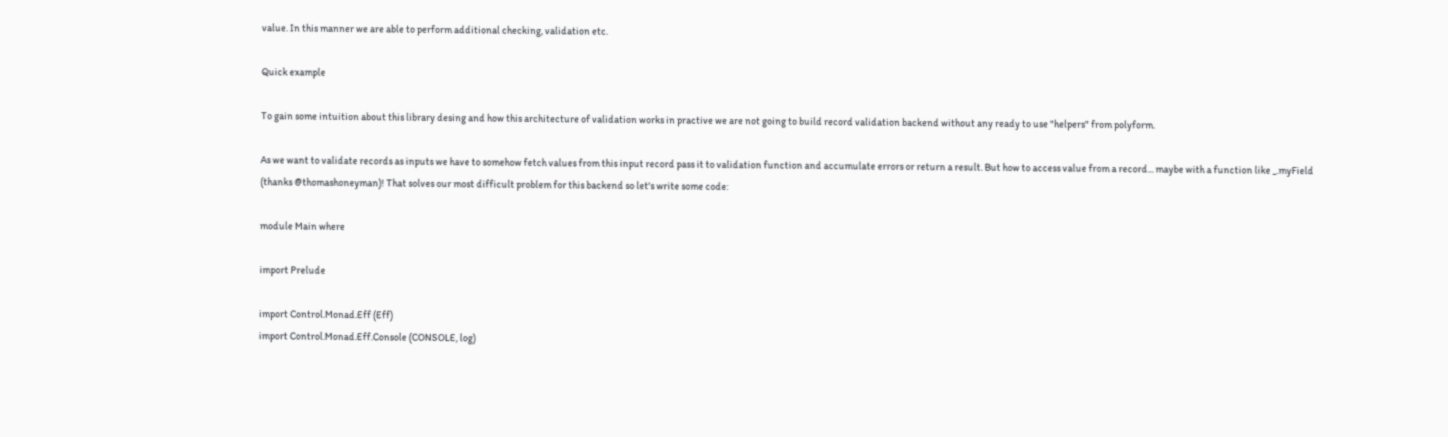value. In this manner we are able to perform additional checking, validation etc.

Quick example

To gain some intuition about this library desing and how this architecture of validation works in practive we are not going to build record validation backend without any ready to use "helpers" from polyform.

As we want to validate records as inputs we have to somehow fetch values from this input record pass it to validation function and accumulate errors or return a result. But how to access value from a record... maybe with a function like _.myField (thanks @thomashoneyman)! That solves our most difficult problem for this backend so let's write some code:

module Main where

import Prelude

import Control.Monad.Eff (Eff)
import Control.Monad.Eff.Console (CONSOLE, log)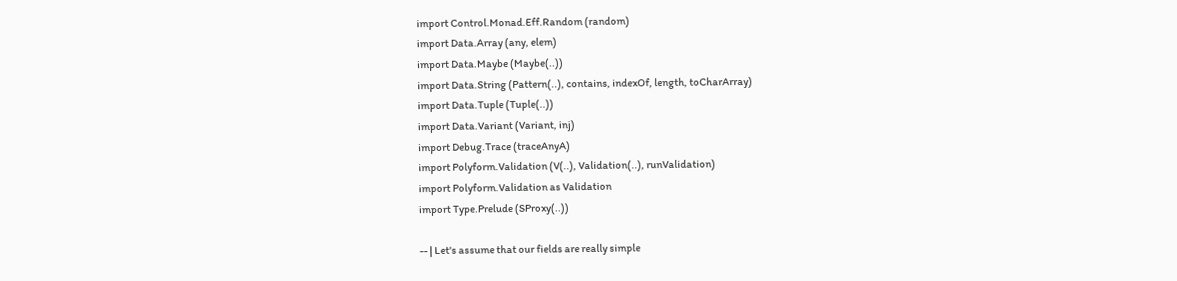import Control.Monad.Eff.Random (random)
import Data.Array (any, elem)
import Data.Maybe (Maybe(..))
import Data.String (Pattern(..), contains, indexOf, length, toCharArray)
import Data.Tuple (Tuple(..))
import Data.Variant (Variant, inj)
import Debug.Trace (traceAnyA)
import Polyform.Validation (V(..), Validation(..), runValidation)
import Polyform.Validation as Validation
import Type.Prelude (SProxy(..))

-- | Let's assume that our fields are really simple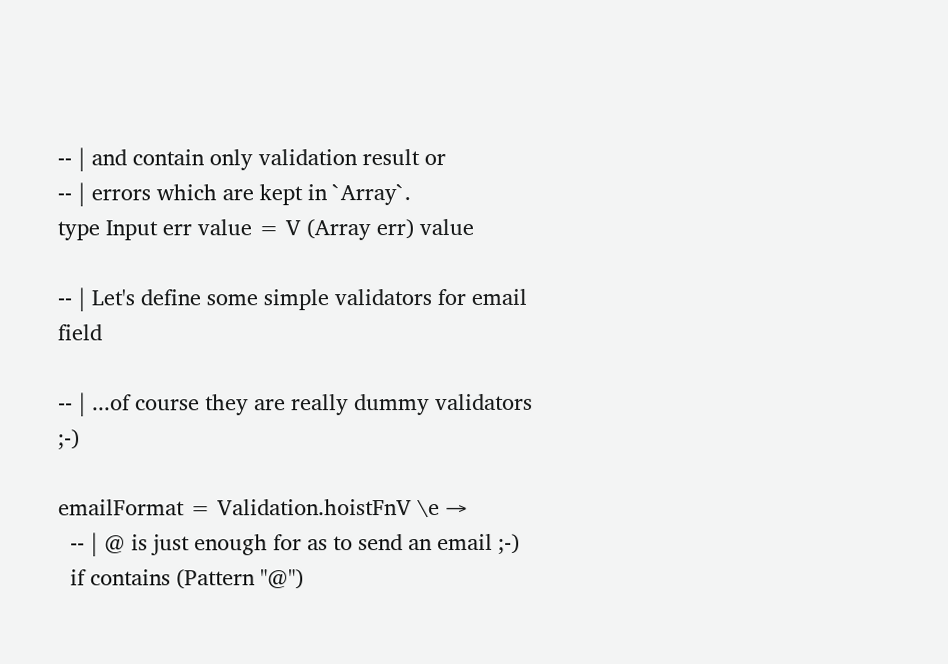-- | and contain only validation result or
-- | errors which are kept in `Array`.
type Input err value = V (Array err) value

-- | Let's define some simple validators for email field

-- | ...of course they are really dummy validators ;-)

emailFormat = Validation.hoistFnV \e →
  -- | @ is just enough for as to send an email ;-)
  if contains (Pattern "@")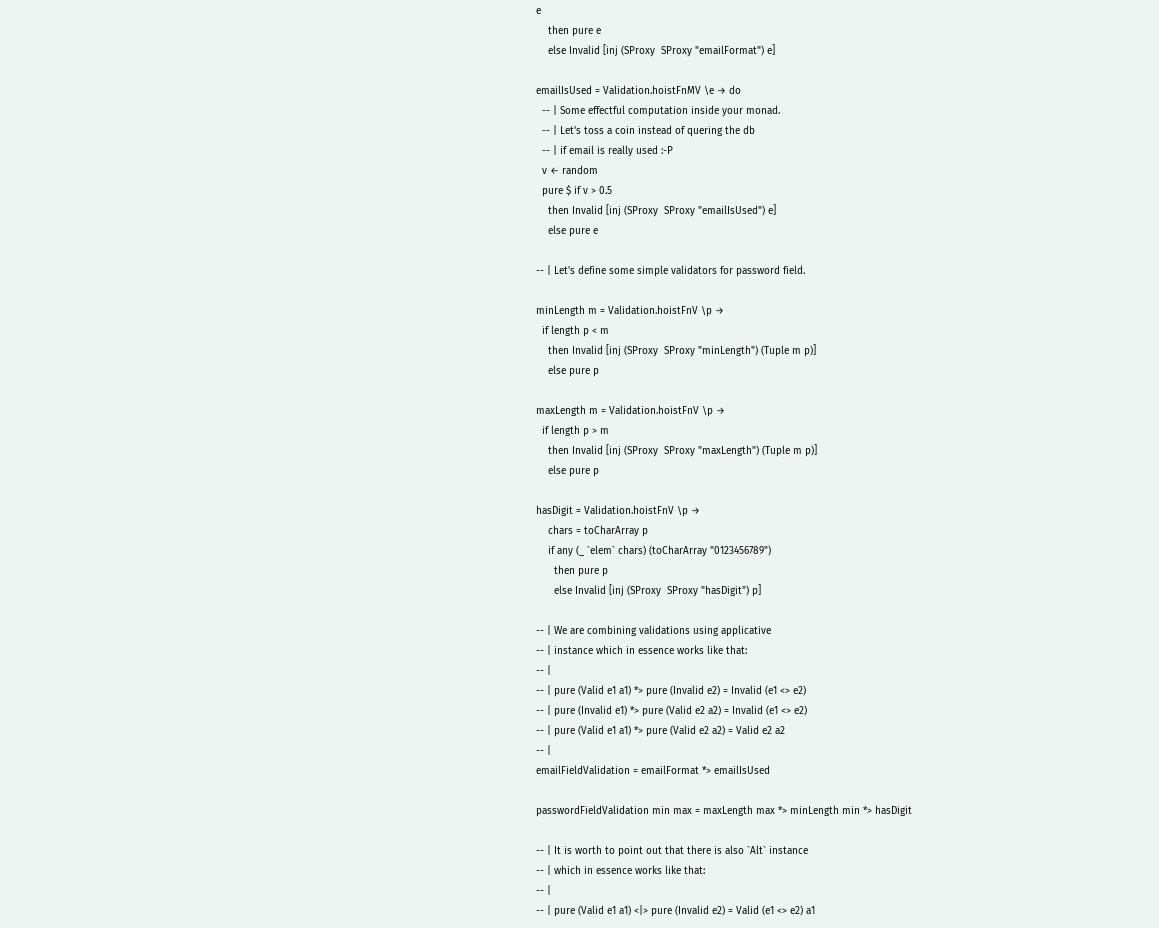e
    then pure e
    else Invalid [inj (SProxy  SProxy "emailFormat") e]

emailIsUsed = Validation.hoistFnMV \e → do
  -- | Some effectful computation inside your monad.
  -- | Let's toss a coin instead of quering the db
  -- | if email is really used :-P
  v ← random
  pure $ if v > 0.5
    then Invalid [inj (SProxy  SProxy "emailIsUsed") e]
    else pure e

-- | Let's define some simple validators for password field.

minLength m = Validation.hoistFnV \p →
  if length p < m
    then Invalid [inj (SProxy  SProxy "minLength") (Tuple m p)]
    else pure p

maxLength m = Validation.hoistFnV \p →
  if length p > m
    then Invalid [inj (SProxy  SProxy "maxLength") (Tuple m p)]
    else pure p

hasDigit = Validation.hoistFnV \p →
    chars = toCharArray p
    if any (_ `elem` chars) (toCharArray "0123456789")
      then pure p
      else Invalid [inj (SProxy  SProxy "hasDigit") p]

-- | We are combining validations using applicative
-- | instance which in essence works like that:
-- |
-- | pure (Valid e1 a1) *> pure (Invalid e2) = Invalid (e1 <> e2)
-- | pure (Invalid e1) *> pure (Valid e2 a2) = Invalid (e1 <> e2)
-- | pure (Valid e1 a1) *> pure (Valid e2 a2) = Valid e2 a2
-- |
emailFieldValidation = emailFormat *> emailIsUsed

passwordFieldValidation min max = maxLength max *> minLength min *> hasDigit

-- | It is worth to point out that there is also `Alt` instance
-- | which in essence works like that:
-- |
-- | pure (Valid e1 a1) <|> pure (Invalid e2) = Valid (e1 <> e2) a1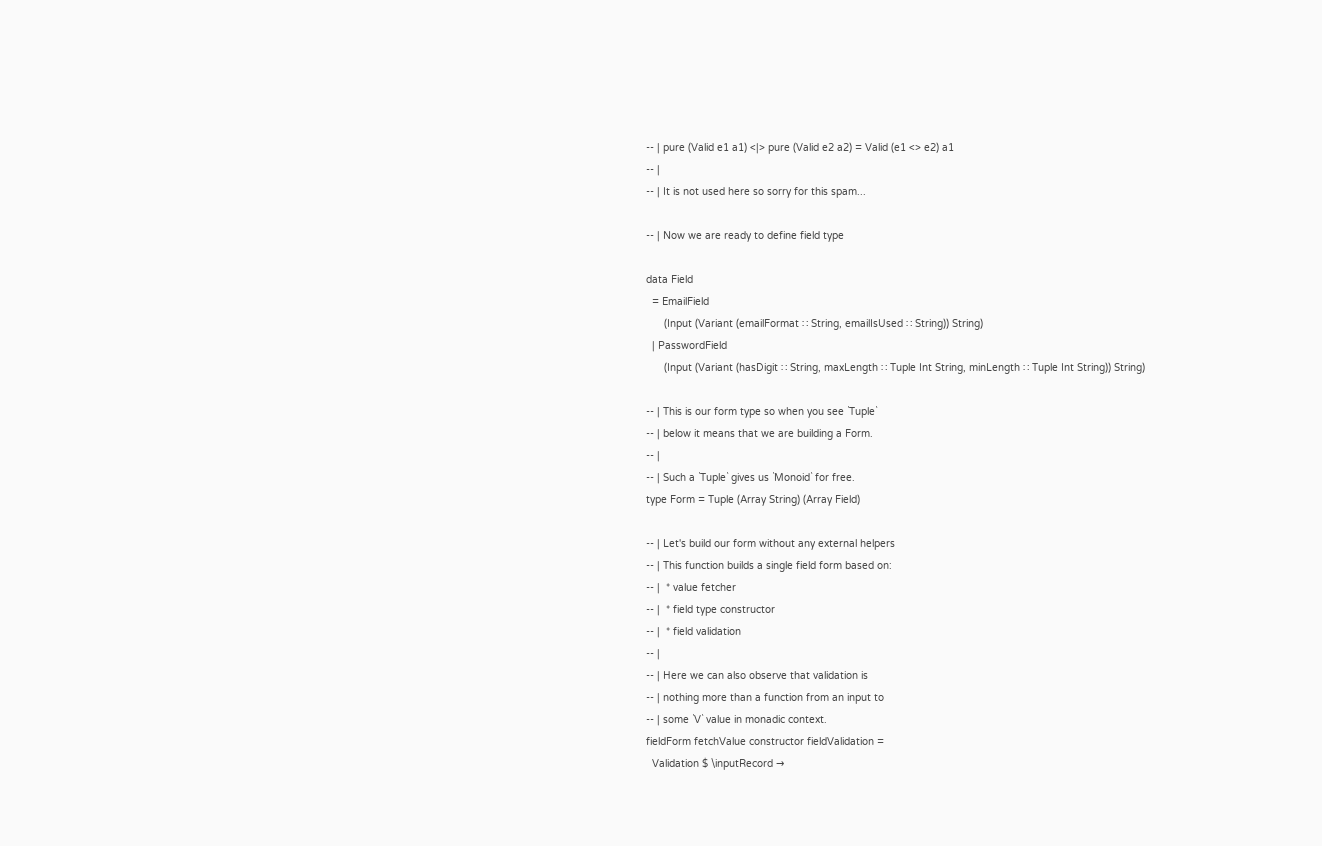-- | pure (Valid e1 a1) <|> pure (Valid e2 a2) = Valid (e1 <> e2) a1
-- |
-- | It is not used here so sorry for this spam...

-- | Now we are ready to define field type

data Field
  = EmailField
      (Input (Variant (emailFormat ∷ String, emailIsUsed ∷ String)) String)
  | PasswordField
      (Input (Variant (hasDigit ∷ String, maxLength ∷ Tuple Int String, minLength ∷ Tuple Int String)) String)

-- | This is our form type so when you see `Tuple`
-- | below it means that we are building a Form.
-- |
-- | Such a `Tuple` gives us `Monoid` for free.
type Form = Tuple (Array String) (Array Field)

-- | Let's build our form without any external helpers
-- | This function builds a single field form based on:
-- |  * value fetcher
-- |  * field type constructor
-- |  * field validation
-- |
-- | Here we can also observe that validation is
-- | nothing more than a function from an input to
-- | some `V` value in monadic context.
fieldForm fetchValue constructor fieldValidation =
  Validation $ \inputRecord →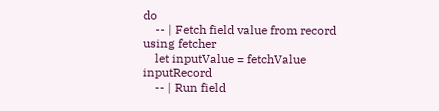do
    -- | Fetch field value from record using fetcher
    let inputValue = fetchValue inputRecord
    -- | Run field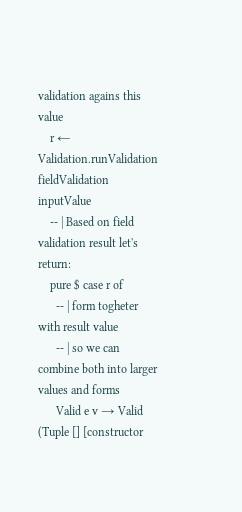validation agains this value
    r ← Validation.runValidation fieldValidation inputValue
    -- | Based on field validation result let's return:
    pure $ case r of
      -- | form togheter with result value
      -- | so we can combine both into larger values and forms
      Valid e v → Valid (Tuple [] [constructor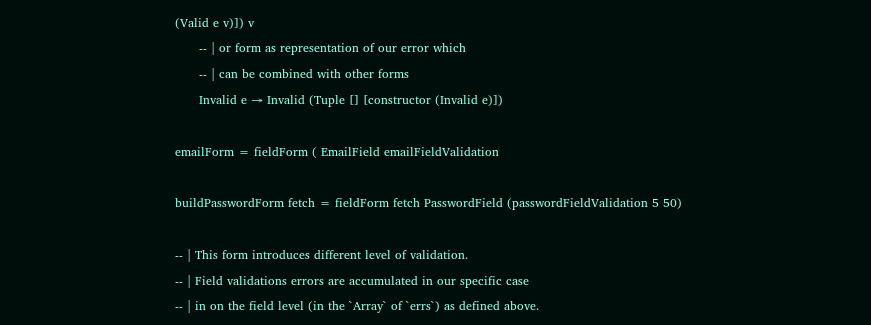(Valid e v)]) v
      -- | or form as representation of our error which
      -- | can be combined with other forms
      Invalid e → Invalid (Tuple [] [constructor (Invalid e)])

emailForm = fieldForm ( EmailField emailFieldValidation

buildPasswordForm fetch = fieldForm fetch PasswordField (passwordFieldValidation 5 50)

-- | This form introduces different level of validation.
-- | Field validations errors are accumulated in our specific case
-- | in on the field level (in the `Array` of `errs`) as defined above.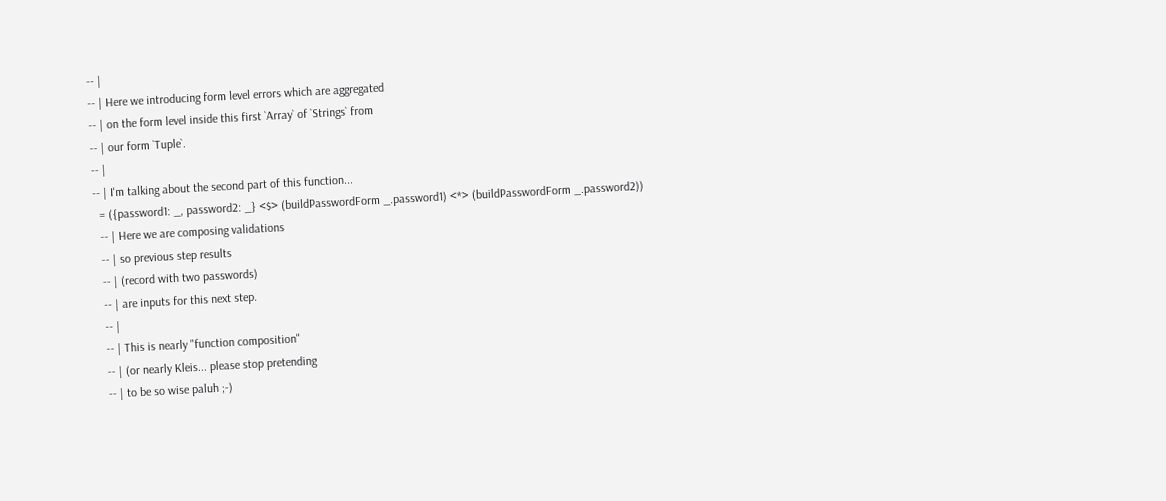-- |
-- | Here we introducing form level errors which are aggregated
-- | on the form level inside this first `Array` of `Strings` from
-- | our form `Tuple`.
-- |
-- | I'm talking about the second part of this function...
  = ({password1: _, password2: _} <$> (buildPasswordForm _.password1) <*> (buildPasswordForm _.password2))
  -- | Here we are composing validations
  -- | so previous step results
  -- | (record with two passwords)
  -- | are inputs for this next step.
  -- |
  -- | This is nearly "function composition"
  -- | (or nearly Kleis... please stop pretending
  -- | to be so wise paluh ;-)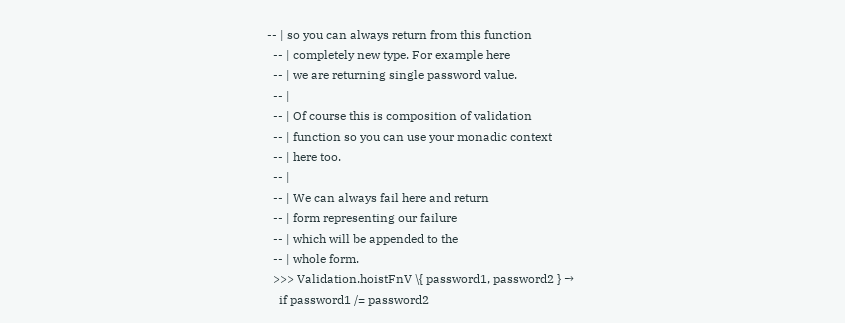-- | so you can always return from this function
  -- | completely new type. For example here
  -- | we are returning single password value.
  -- |
  -- | Of course this is composition of validation
  -- | function so you can use your monadic context
  -- | here too.
  -- |
  -- | We can always fail here and return
  -- | form representing our failure
  -- | which will be appended to the
  -- | whole form.
  >>> Validation.hoistFnV \{ password1, password2 } →
    if password1 /= password2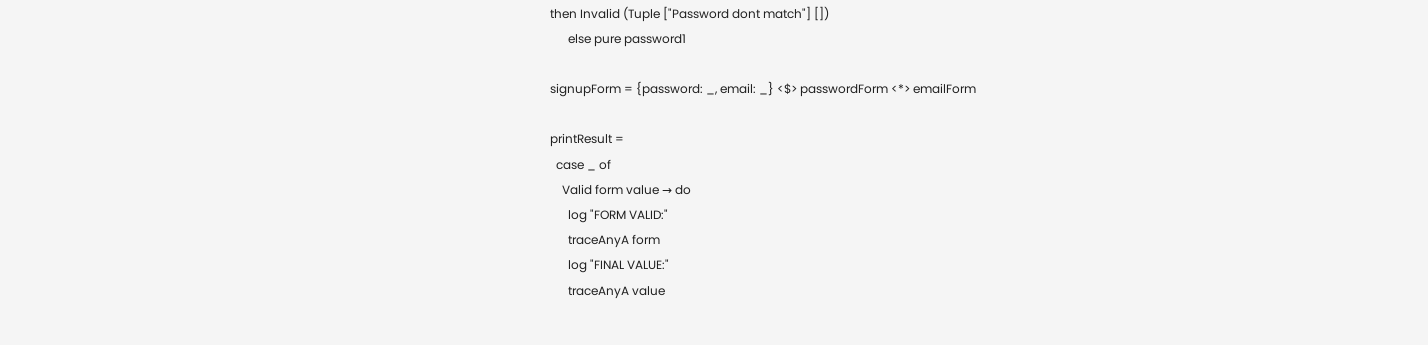then Invalid (Tuple ["Password dont match"] [])
      else pure password1

signupForm = {password: _, email: _} <$> passwordForm <*> emailForm

printResult =
  case _ of
    Valid form value → do
      log "FORM VALID:"
      traceAnyA form
      log "FINAL VALUE:"
      traceAnyA value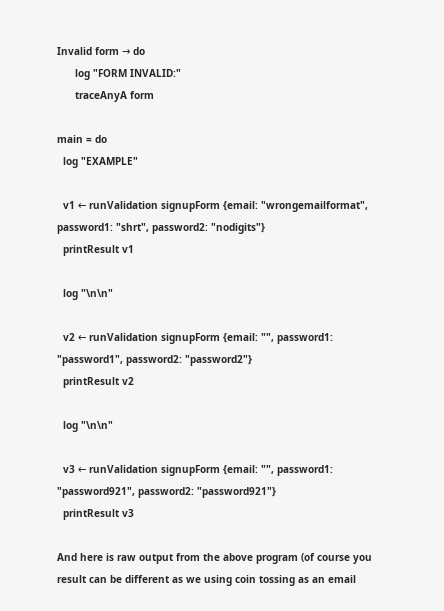Invalid form → do
      log "FORM INVALID:"
      traceAnyA form

main = do
  log "EXAMPLE"

  v1 ← runValidation signupForm {email: "wrongemailformat", password1: "shrt", password2: "nodigits"}
  printResult v1

  log "\n\n"

  v2 ← runValidation signupForm {email: "", password1: "password1", password2: "password2"}
  printResult v2

  log "\n\n"

  v3 ← runValidation signupForm {email: "", password1: "password921", password2: "password921"}
  printResult v3

And here is raw output from the above program (of course you result can be different as we using coin tossing as an email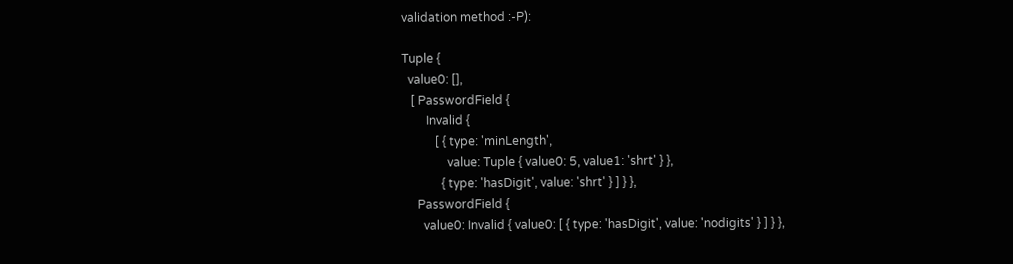validation method :-P):

Tuple {
  value0: [],
   [ PasswordField {
        Invalid {
           [ { type: 'minLength',
               value: Tuple { value0: 5, value1: 'shrt' } },
             { type: 'hasDigit', value: 'shrt' } ] } },
     PasswordField {
       value0: Invalid { value0: [ { type: 'hasDigit', value: 'nodigits' } ] } },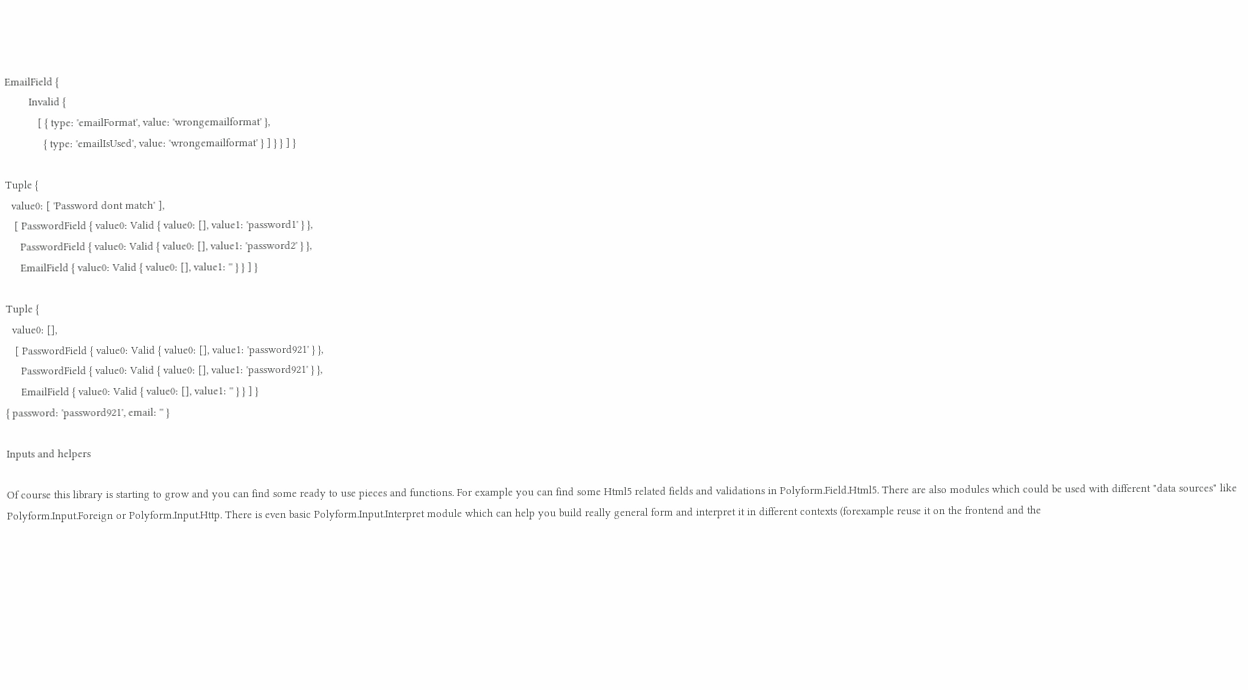EmailField {
        Invalid {
           [ { type: 'emailFormat', value: 'wrongemailformat' },
             { type: 'emailIsUsed', value: 'wrongemailformat' } ] } } ] }

Tuple {
  value0: [ 'Password dont match' ],
   [ PasswordField { value0: Valid { value0: [], value1: 'password1' } },
     PasswordField { value0: Valid { value0: [], value1: 'password2' } },
     EmailField { value0: Valid { value0: [], value1: '' } } ] }

Tuple {
  value0: [],
   [ PasswordField { value0: Valid { value0: [], value1: 'password921' } },
     PasswordField { value0: Valid { value0: [], value1: 'password921' } },
     EmailField { value0: Valid { value0: [], value1: '' } } ] }
{ password: 'password921', email: '' }

Inputs and helpers

Of course this library is starting to grow and you can find some ready to use pieces and functions. For example you can find some Html5 related fields and validations in Polyform.Field.Html5. There are also modules which could be used with different "data sources" like Polyform.Input.Foreign or Polyform.Input.Http. There is even basic Polyform.Input.Interpret module which can help you build really general form and interpret it in different contexts (forexample reuse it on the frontend and the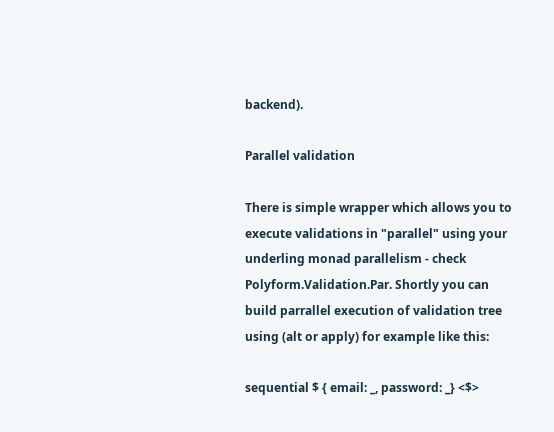backend).

Parallel validation

There is simple wrapper which allows you to execute validations in "parallel" using your underling monad parallelism - check Polyform.Validation.Par. Shortly you can build parrallel execution of validation tree using (alt or apply) for example like this:

sequential $ { email: _, password: _} <$>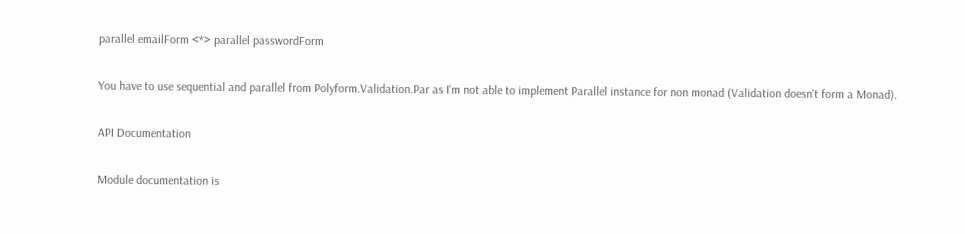parallel emailForm <*> parallel passwordForm

You have to use sequential and parallel from Polyform.Validation.Par as I'm not able to implement Parallel instance for non monad (Validation doesn't form a Monad).

API Documentation

Module documentation is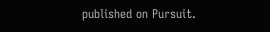published on Pursuit.